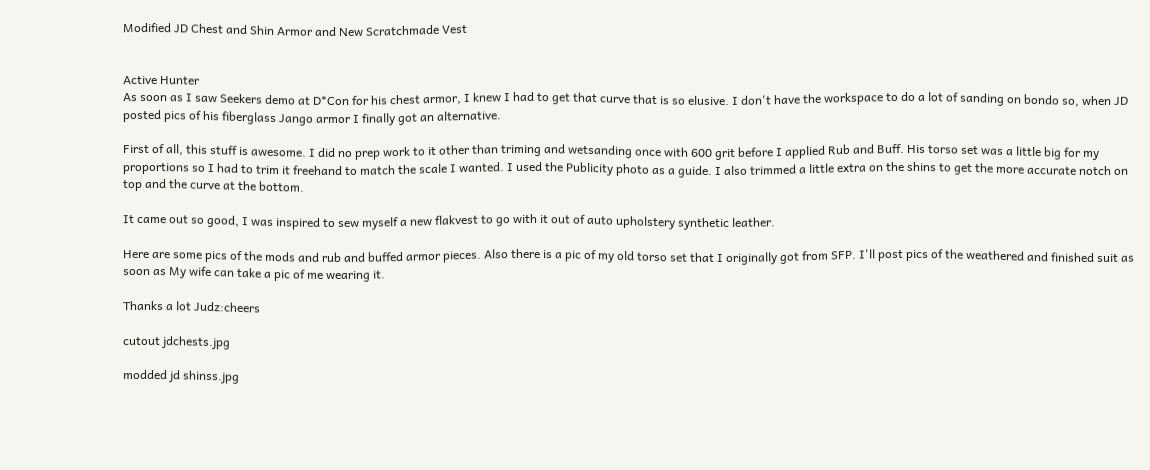Modified JD Chest and Shin Armor and New Scratchmade Vest


Active Hunter
As soon as I saw Seekers demo at D*Con for his chest armor, I knew I had to get that curve that is so elusive. I don't have the workspace to do a lot of sanding on bondo so, when JD posted pics of his fiberglass Jango armor I finally got an alternative.

First of all, this stuff is awesome. I did no prep work to it other than triming and wetsanding once with 600 grit before I applied Rub and Buff. His torso set was a little big for my proportions so I had to trim it freehand to match the scale I wanted. I used the Publicity photo as a guide. I also trimmed a little extra on the shins to get the more accurate notch on top and the curve at the bottom.

It came out so good, I was inspired to sew myself a new flakvest to go with it out of auto upholstery synthetic leather.

Here are some pics of the mods and rub and buffed armor pieces. Also there is a pic of my old torso set that I originally got from SFP. I'll post pics of the weathered and finished suit as soon as My wife can take a pic of me wearing it.

Thanks a lot Judz:cheers

cutout jdchests.jpg

modded jd shinss.jpg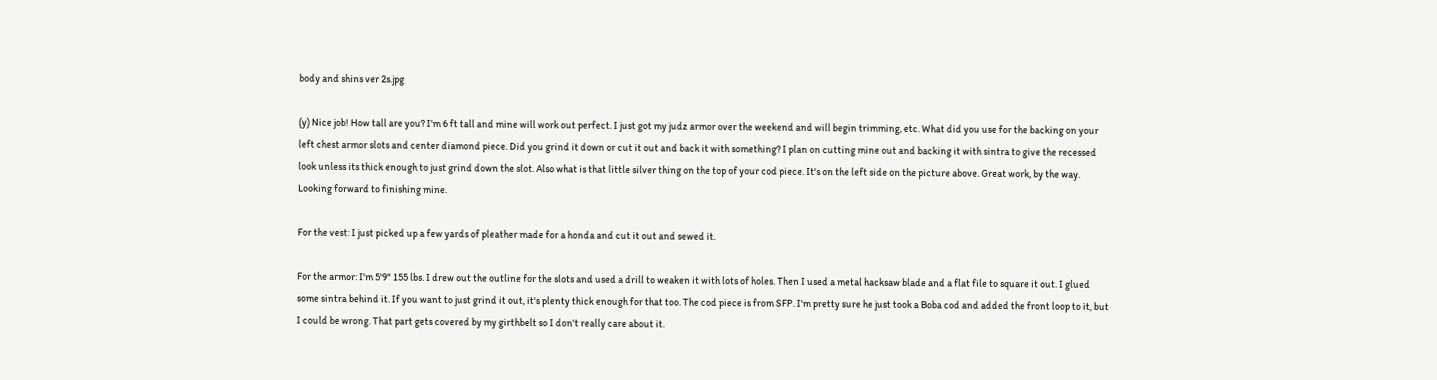body and shins ver 2s.jpg

(y) Nice job! How tall are you? I'm 6 ft tall and mine will work out perfect. I just got my judz armor over the weekend and will begin trimming, etc. What did you use for the backing on your left chest armor slots and center diamond piece. Did you grind it down or cut it out and back it with something? I plan on cutting mine out and backing it with sintra to give the recessed look unless its thick enough to just grind down the slot. Also what is that little silver thing on the top of your cod piece. It's on the left side on the picture above. Great work, by the way. Looking forward to finishing mine.

For the vest: I just picked up a few yards of pleather made for a honda and cut it out and sewed it.

For the armor: I'm 5'9" 155 lbs. I drew out the outline for the slots and used a drill to weaken it with lots of holes. Then I used a metal hacksaw blade and a flat file to square it out. I glued some sintra behind it. If you want to just grind it out, it's plenty thick enough for that too. The cod piece is from SFP. I'm pretty sure he just took a Boba cod and added the front loop to it, but I could be wrong. That part gets covered by my girthbelt so I don't really care about it.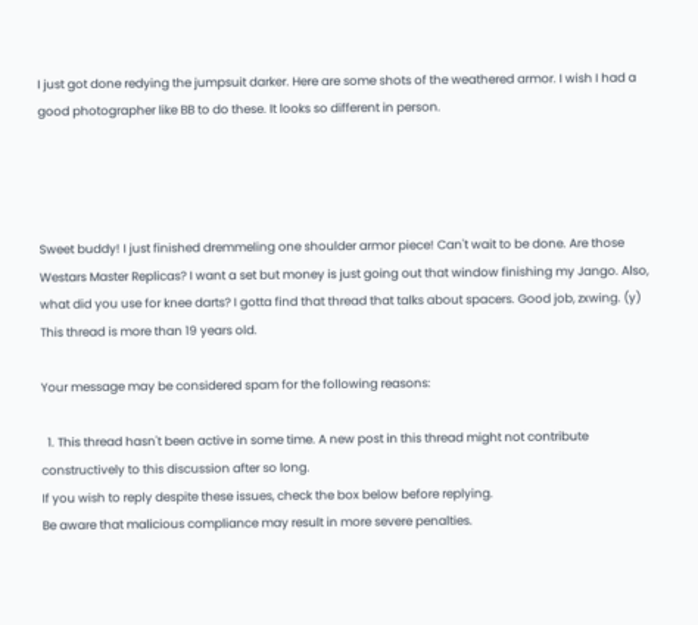I just got done redying the jumpsuit darker. Here are some shots of the weathered armor. I wish I had a good photographer like BB to do these. It looks so different in person.




Sweet buddy! I just finished dremmeling one shoulder armor piece! Can't wait to be done. Are those Westars Master Replicas? I want a set but money is just going out that window finishing my Jango. Also, what did you use for knee darts? I gotta find that thread that talks about spacers. Good job, zxwing. (y)
This thread is more than 19 years old.

Your message may be considered spam for the following reasons:

  1. This thread hasn't been active in some time. A new post in this thread might not contribute constructively to this discussion after so long.
If you wish to reply despite these issues, check the box below before replying.
Be aware that malicious compliance may result in more severe penalties.